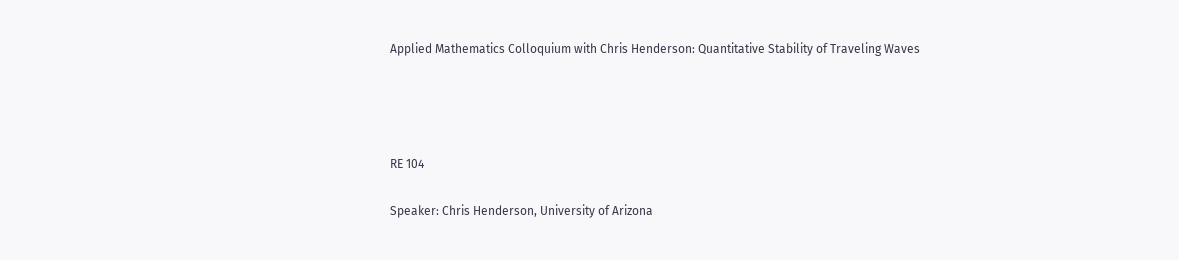Applied Mathematics Colloquium with Chris Henderson: Quantitative Stability of Traveling Waves




RE 104

Speaker: Chris Henderson, University of Arizona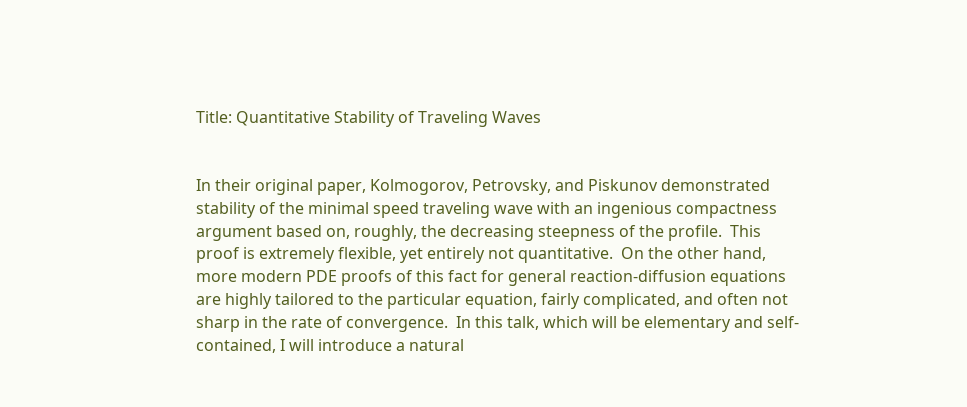Title: Quantitative Stability of Traveling Waves


In their original paper, Kolmogorov, Petrovsky, and Piskunov demonstrated stability of the minimal speed traveling wave with an ingenious compactness argument based on, roughly, the decreasing steepness of the profile.  This proof is extremely flexible, yet entirely not quantitative.  On the other hand, more modern PDE proofs of this fact for general reaction-diffusion equations are highly tailored to the particular equation, fairly complicated, and often not sharp in the rate of convergence.  In this talk, which will be elementary and self-contained, I will introduce a natural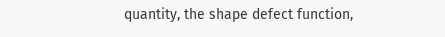quantity, the shape defect function,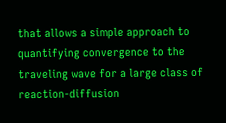that allows a simple approach to quantifying convergence to the traveling wave for a large class of reaction-diffusion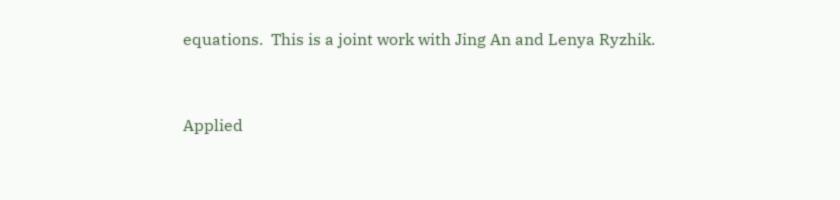equations.  This is a joint work with Jing An and Lenya Ryzhik.


Applied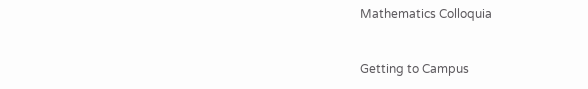Mathematics Colloquia


Getting to Campus